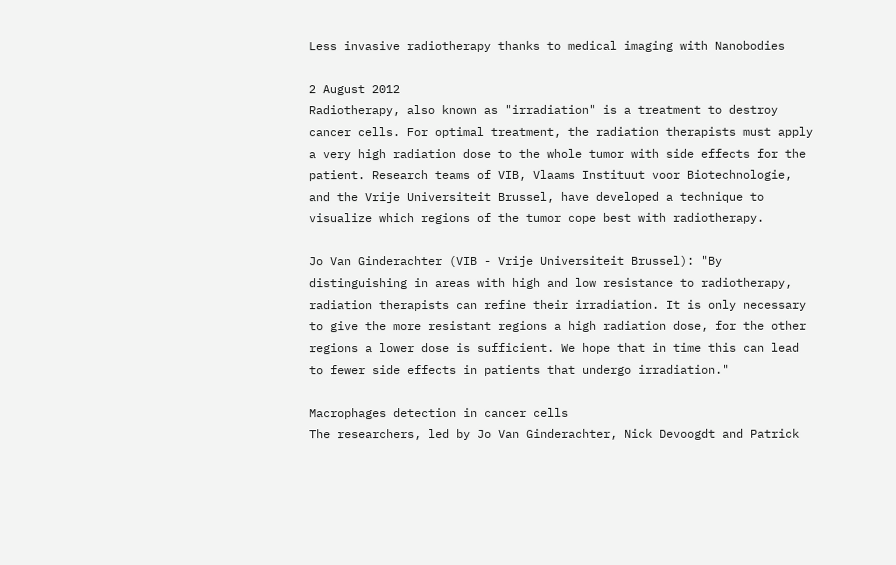Less invasive radiotherapy thanks to medical imaging with Nanobodies

2 August 2012
Radiotherapy, also known as "irradiation" is a treatment to destroy cancer cells. For optimal treatment, the radiation therapists must apply a very high radiation dose to the whole tumor with side effects for the patient. Research teams of VIB, Vlaams Instituut voor Biotechnologie, and the Vrije Universiteit Brussel, have developed a technique to visualize which regions of the tumor cope best with radiotherapy.

Jo Van Ginderachter (VIB - Vrije Universiteit Brussel): "By distinguishing in areas with high and low resistance to radiotherapy, radiation therapists can refine their irradiation. It is only necessary to give the more resistant regions a high radiation dose, for the other regions a lower dose is sufficient. We hope that in time this can lead to fewer side effects in patients that undergo irradiation."

Macrophages detection in cancer cells
The researchers, led by Jo Van Ginderachter, Nick Devoogdt and Patrick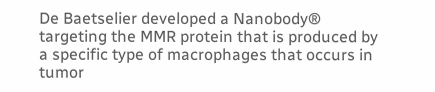De Baetselier developed a Nanobody® targeting the MMR protein that is produced by a specific type of macrophages that occurs in tumor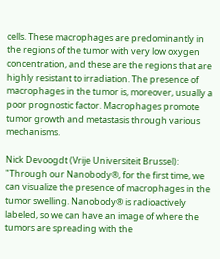cells. These macrophages are predominantly in the regions of the tumor with very low oxygen concentration, and these are the regions that are highly resistant to irradiation. The presence of macrophages in the tumor is, moreover, usually a poor prognostic factor. Macrophages promote tumor growth and metastasis through various mechanisms.

Nick Devoogdt (Vrije Universiteit Brussel): "Through our Nanobody®, for the first time, we can visualize the presence of macrophages in the tumor swelling. Nanobody® is radioactively labeled, so we can have an image of where the tumors are spreading with the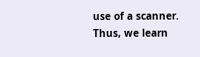use of a scanner. Thus, we learn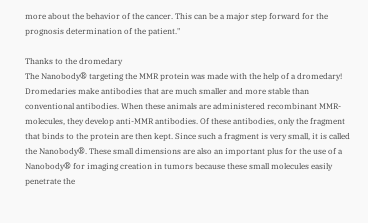more about the behavior of the cancer. This can be a major step forward for the prognosis determination of the patient."

Thanks to the dromedary
The Nanobody® targeting the MMR protein was made with the help of a dromedary! Dromedaries make antibodies that are much smaller and more stable than conventional antibodies. When these animals are administered recombinant MMR-molecules, they develop anti-MMR antibodies. Of these antibodies, only the fragment that binds to the protein are then kept. Since such a fragment is very small, it is called the Nanobody®. These small dimensions are also an important plus for the use of a Nanobody® for imaging creation in tumors because these small molecules easily penetrate the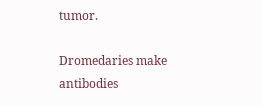tumor.

Dromedaries make antibodies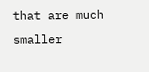that are much smaller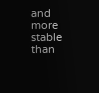and more stable than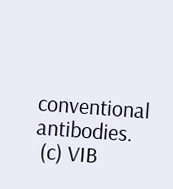conventional antibodies.
 (c) VIB